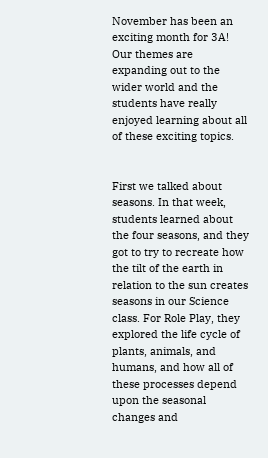November has been an exciting month for 3A! Our themes are expanding out to the wider world and the students have really enjoyed learning about all of these exciting topics.


First we talked about seasons. In that week, students learned about the four seasons, and they got to try to recreate how the tilt of the earth in relation to the sun creates seasons in our Science class. For Role Play, they explored the life cycle of plants, animals, and humans, and how all of these processes depend upon the seasonal changes and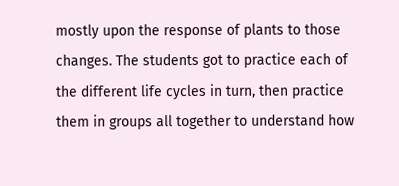mostly upon the response of plants to those changes. The students got to practice each of the different life cycles in turn, then practice them in groups all together to understand how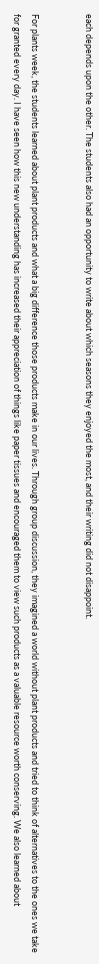each depends upon the other. The students also had an opportunity to write about which seasons they enjoyed the most, and their writing did not disappoint.


For plants week, the students learned about plant products and what a big difference those products make in our lives. Through group discussion, they imagined a world without plant products and tried to think of alternatives to the ones we take for granted every day. I have seen how this new understanding has increased their appreciation of things like paper tissues and encouraged them to view such products as a valuable resource worth conserving. We also learned about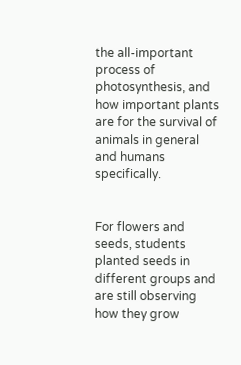the all-important process of photosynthesis, and how important plants are for the survival of animals in general and humans specifically.


For flowers and seeds, students planted seeds in different groups and are still observing how they grow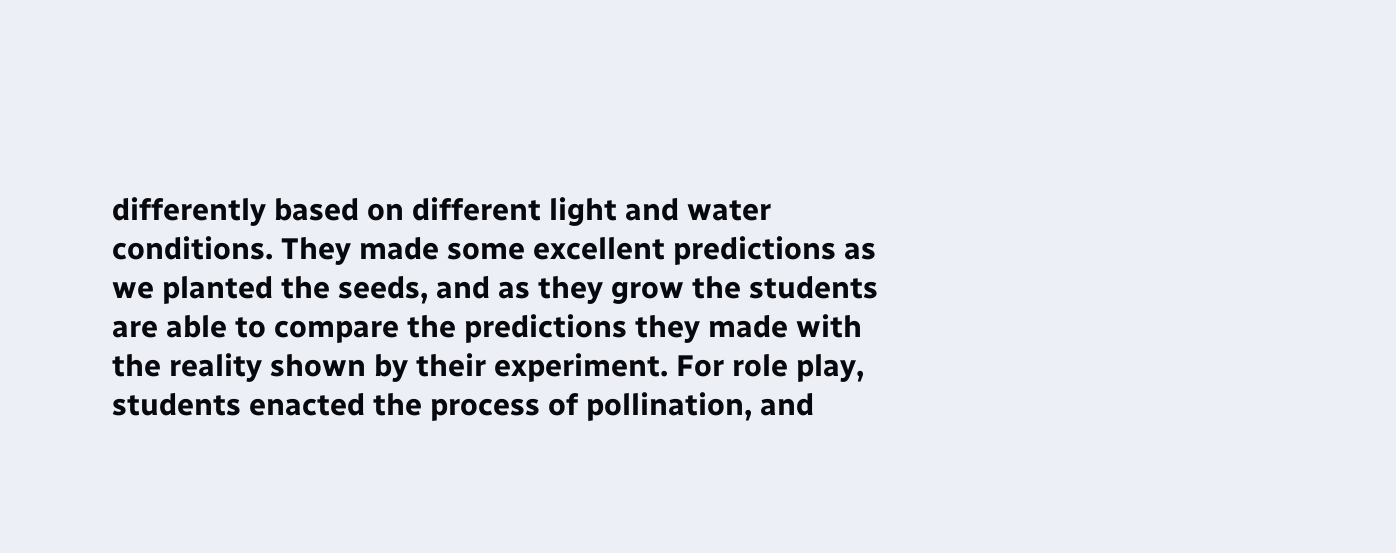differently based on different light and water conditions. They made some excellent predictions as we planted the seeds, and as they grow the students are able to compare the predictions they made with the reality shown by their experiment. For role play, students enacted the process of pollination, and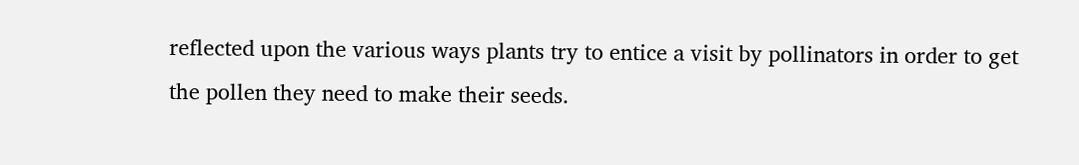reflected upon the various ways plants try to entice a visit by pollinators in order to get the pollen they need to make their seeds.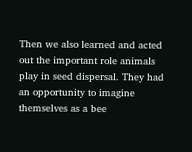Then we also learned and acted out the important role animals play in seed dispersal. They had an opportunity to imagine themselves as a bee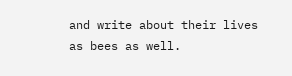and write about their lives as bees as well.